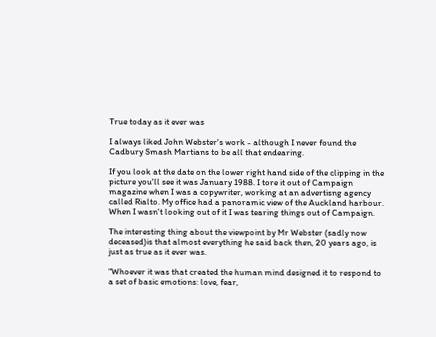True today as it ever was

I always liked John Webster's work - although I never found the Cadbury Smash Martians to be all that endearing.

If you look at the date on the lower right hand side of the clipping in the picture you'll see it was January 1988. I tore it out of Campaign magazine when I was a copywriter, working at an advertisng agency called Rialto. My office had a panoramic view of the Auckland harbour. When I wasn't looking out of it I was tearing things out of Campaign.

The interesting thing about the viewpoint by Mr Webster (sadly now deceased)is that almost everything he said back then, 20 years ago, is just as true as it ever was.

"Whoever it was that created the human mind designed it to respond to a set of basic emotions: love, fear,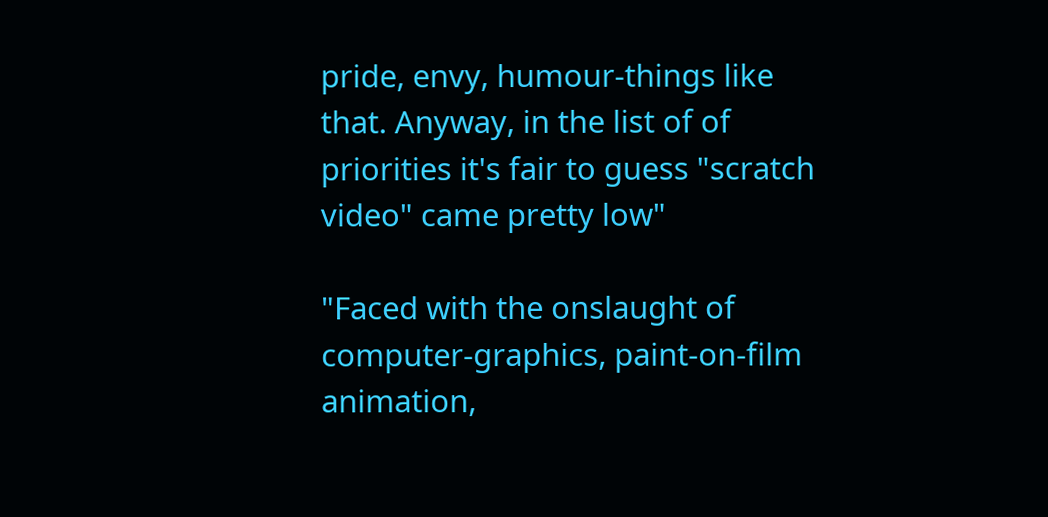pride, envy, humour-things like that. Anyway, in the list of of priorities it's fair to guess "scratch video" came pretty low"

"Faced with the onslaught of computer-graphics, paint-on-film animation,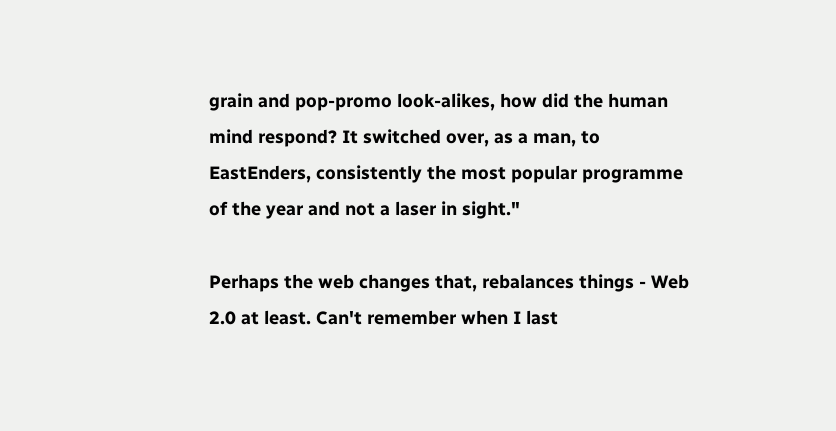grain and pop-promo look-alikes, how did the human mind respond? It switched over, as a man, to EastEnders, consistently the most popular programme of the year and not a laser in sight."

Perhaps the web changes that, rebalances things - Web 2.0 at least. Can't remember when I last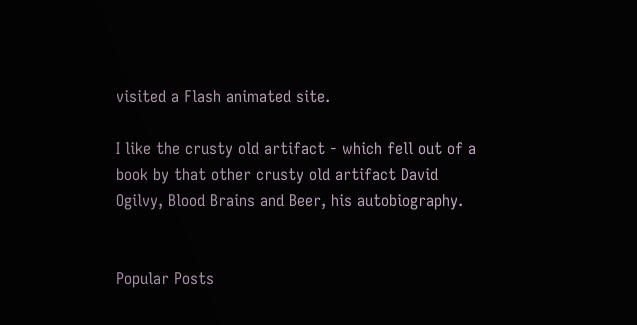visited a Flash animated site.

I like the crusty old artifact - which fell out of a book by that other crusty old artifact David Ogilvy, Blood Brains and Beer, his autobiography.


Popular Posts